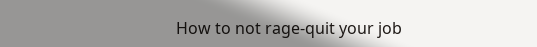How to not rage-quit your job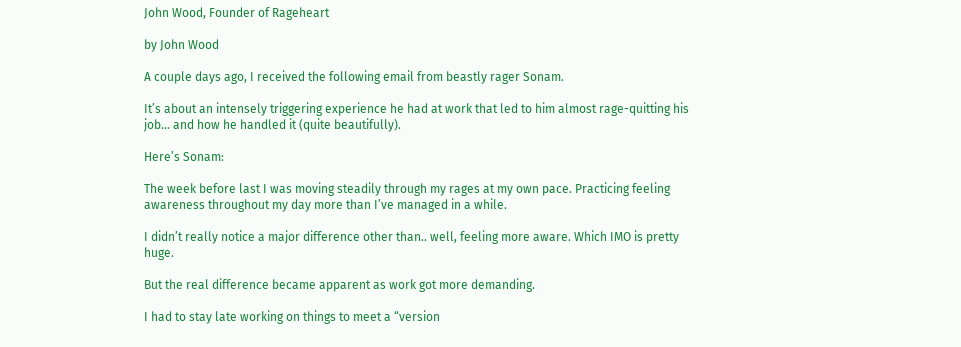John Wood, Founder of Rageheart

by John Wood

A couple days ago, I received the following email from beastly rager Sonam.

It’s about an intensely triggering experience he had at work that led to him almost rage-quitting his job… and how he handled it (quite beautifully).

Here’s Sonam:

The week before last I was moving steadily through my rages at my own pace. Practicing feeling awareness throughout my day more than I’ve managed in a while.

I didn’t really notice a major difference other than.. well, feeling more aware. Which IMO is pretty huge.

But the real difference became apparent as work got more demanding.

I had to stay late working on things to meet a “version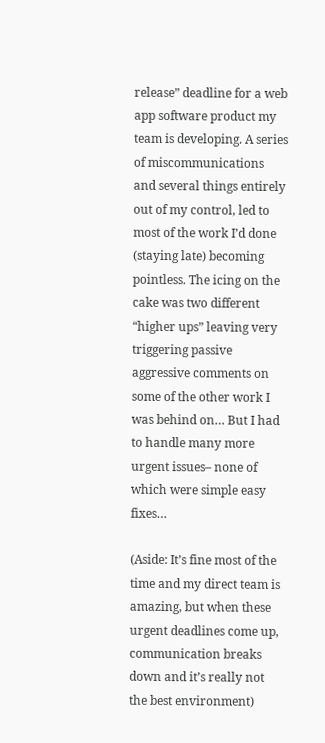release” deadline for a web app software product my team is developing. A series of miscommunications and several things entirely out of my control, led to most of the work I’d done (staying late) becoming pointless. The icing on the cake was two different “higher ups” leaving very triggering passive aggressive comments on some of the other work I was behind on… But I had to handle many more urgent issues– none of which were simple easy fixes…

(Aside: It’s fine most of the time and my direct team is amazing, but when these urgent deadlines come up, communication breaks down and it’s really not the best environment)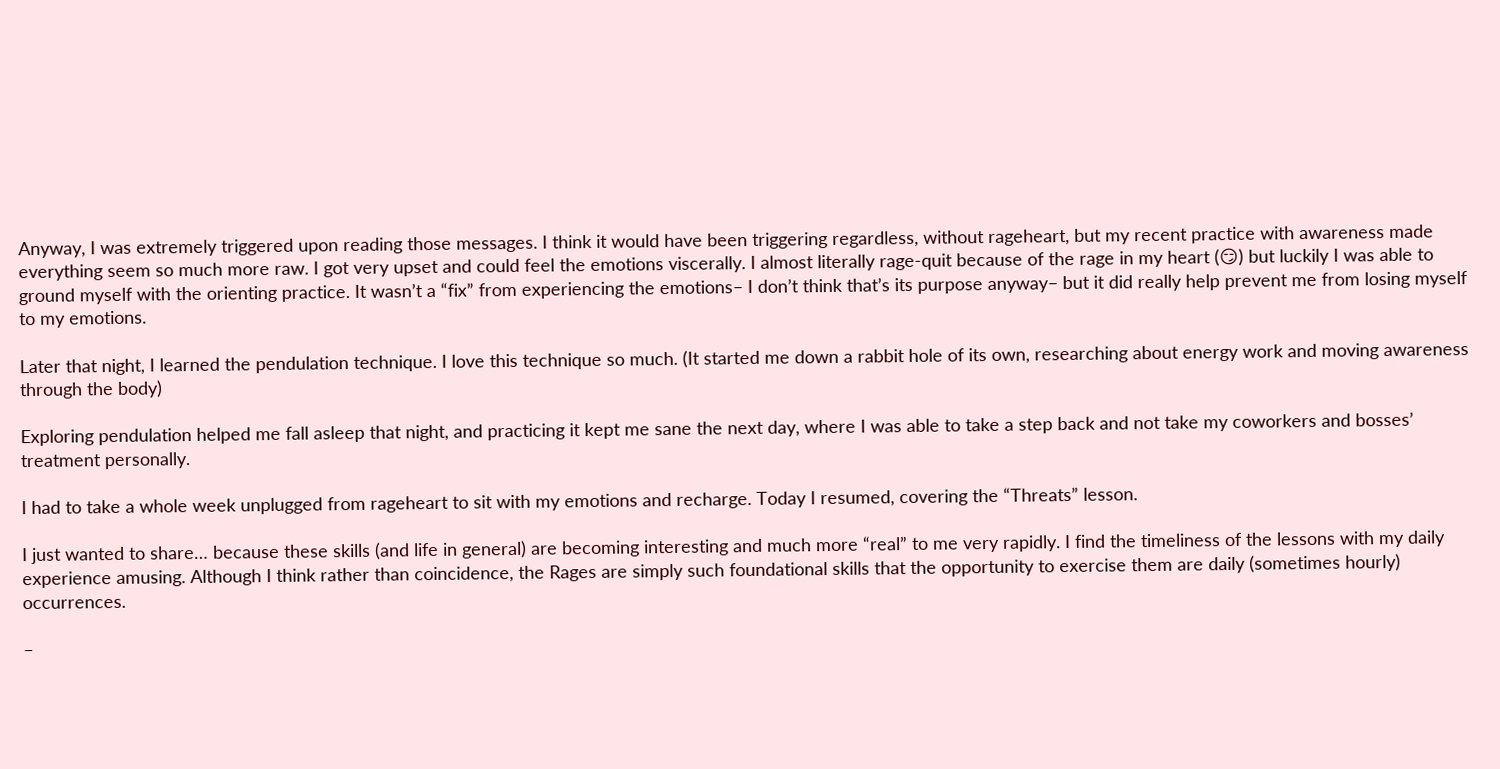Anyway, I was extremely triggered upon reading those messages. I think it would have been triggering regardless, without rageheart, but my recent practice with awareness made everything seem so much more raw. I got very upset and could feel the emotions viscerally. I almost literally rage-quit because of the rage in my heart (😏) but luckily I was able to ground myself with the orienting practice. It wasn’t a “fix” from experiencing the emotions– I don’t think that’s its purpose anyway– but it did really help prevent me from losing myself to my emotions.

Later that night, I learned the pendulation technique. I love this technique so much. (It started me down a rabbit hole of its own, researching about energy work and moving awareness through the body)

Exploring pendulation helped me fall asleep that night, and practicing it kept me sane the next day, where I was able to take a step back and not take my coworkers and bosses’ treatment personally.

I had to take a whole week unplugged from rageheart to sit with my emotions and recharge. Today I resumed, covering the “Threats” lesson.

I just wanted to share… because these skills (and life in general) are becoming interesting and much more “real” to me very rapidly. I find the timeliness of the lessons with my daily experience amusing. Although I think rather than coincidence, the Rages are simply such foundational skills that the opportunity to exercise them are daily (sometimes hourly) occurrences.

–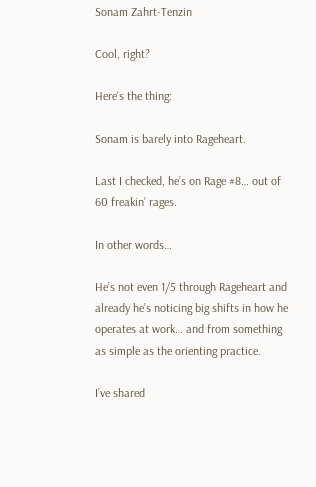Sonam Zahrt-Tenzin

Cool, right?

Here’s the thing:

Sonam is barely into Rageheart.

Last I checked, he’s on Rage #8… out of 60 freakin’ rages.

In other words…

He’s not even 1/5 through Rageheart and already he’s noticing big shifts in how he operates at work… and from something as simple as the orienting practice.

I’ve shared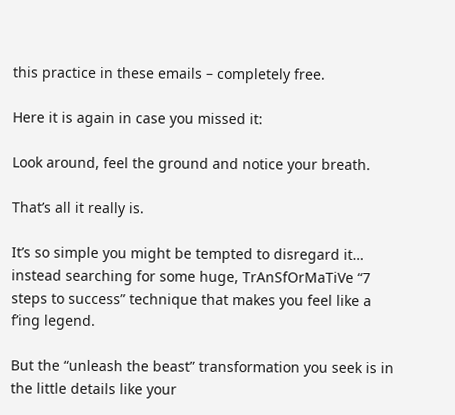this practice in these emails – completely free.

Here it is again in case you missed it:

Look around, feel the ground and notice your breath.

That’s all it really is.

It’s so simple you might be tempted to disregard it… instead searching for some huge, TrAnSfOrMaTiVe “7 steps to success” technique that makes you feel like a f’ing legend.

But the “unleash the beast” transformation you seek is in the little details like your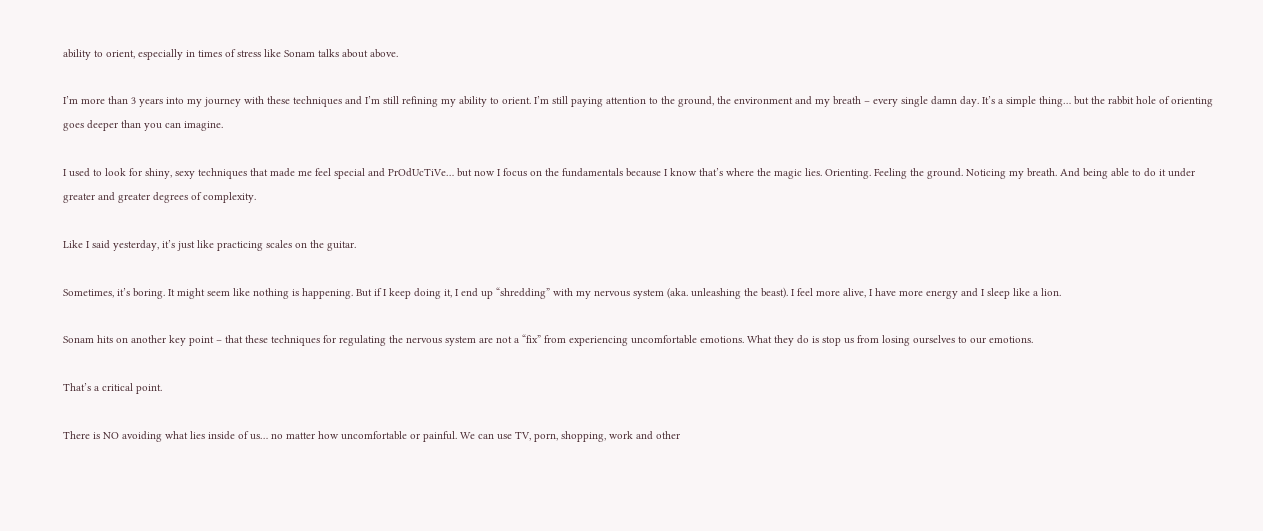ability to orient, especially in times of stress like Sonam talks about above.

I’m more than 3 years into my journey with these techniques and I’m still refining my ability to orient. I’m still paying attention to the ground, the environment and my breath – every single damn day. It’s a simple thing… but the rabbit hole of orienting goes deeper than you can imagine.

I used to look for shiny, sexy techniques that made me feel special and PrOdUcTiVe… but now I focus on the fundamentals because I know that’s where the magic lies. Orienting. Feeling the ground. Noticing my breath. And being able to do it under greater and greater degrees of complexity.

Like I said yesterday, it’s just like practicing scales on the guitar.

Sometimes, it’s boring. It might seem like nothing is happening. But if I keep doing it, I end up “shredding” with my nervous system (aka. unleashing the beast). I feel more alive, I have more energy and I sleep like a lion.

Sonam hits on another key point – that these techniques for regulating the nervous system are not a “fix” from experiencing uncomfortable emotions. What they do is stop us from losing ourselves to our emotions.

That’s a critical point.

There is NO avoiding what lies inside of us… no matter how uncomfortable or painful. We can use TV, porn, shopping, work and other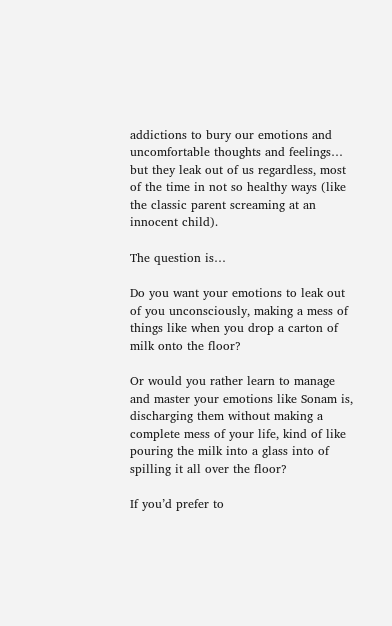addictions to bury our emotions and uncomfortable thoughts and feelings… but they leak out of us regardless, most of the time in not so healthy ways (like the classic parent screaming at an innocent child).

The question is…

Do you want your emotions to leak out of you unconsciously, making a mess of things like when you drop a carton of milk onto the floor?

Or would you rather learn to manage and master your emotions like Sonam is, discharging them without making a complete mess of your life, kind of like pouring the milk into a glass into of spilling it all over the floor?

If you’d prefer to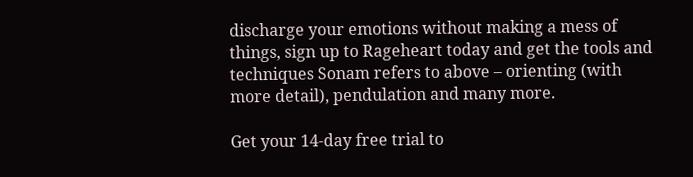discharge your emotions without making a mess of things, sign up to Rageheart today and get the tools and techniques Sonam refers to above – orienting (with more detail), pendulation and many more.

Get your 14-day free trial to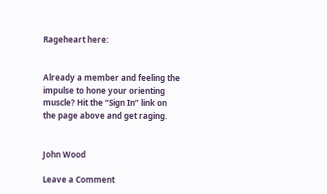Rageheart here:


Already a member and feeling the impulse to hone your orienting muscle? Hit the “Sign In” link on the page above and get raging.


John Wood

Leave a Comment